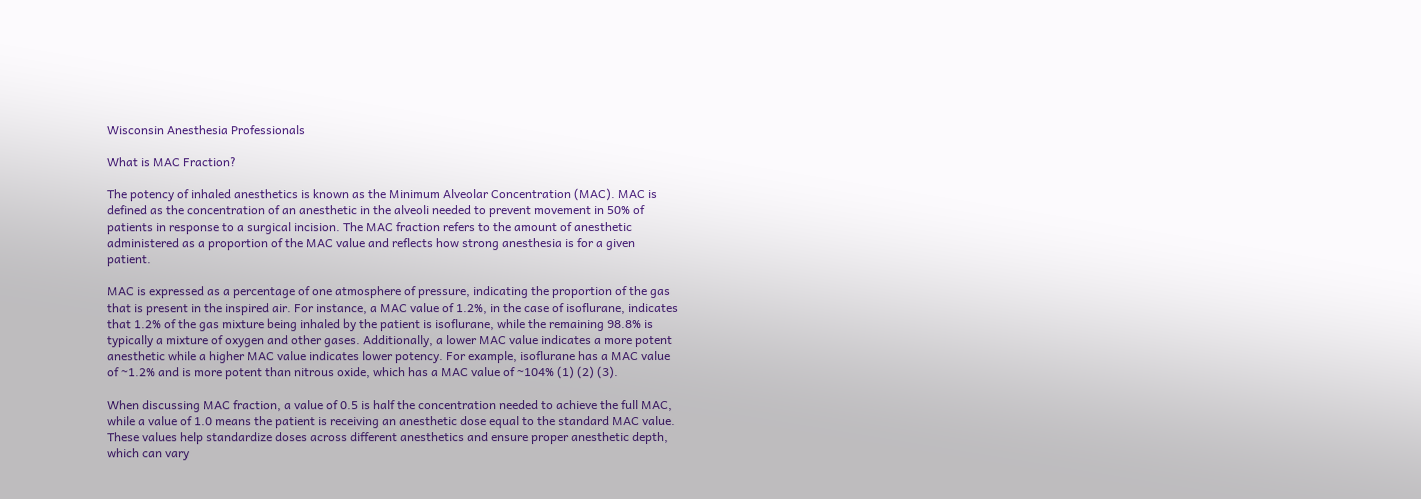Wisconsin Anesthesia Professionals

What is MAC Fraction?

The potency of inhaled anesthetics is known as the Minimum Alveolar Concentration (MAC). MAC is defined as the concentration of an anesthetic in the alveoli needed to prevent movement in 50% of patients in response to a surgical incision. The MAC fraction refers to the amount of anesthetic administered as a proportion of the MAC value and reflects how strong anesthesia is for a given patient.

MAC is expressed as a percentage of one atmosphere of pressure, indicating the proportion of the gas that is present in the inspired air. For instance, a MAC value of 1.2%, in the case of isoflurane, indicates that 1.2% of the gas mixture being inhaled by the patient is isoflurane, while the remaining 98.8% is typically a mixture of oxygen and other gases. Additionally, a lower MAC value indicates a more potent anesthetic while a higher MAC value indicates lower potency. For example, isoflurane has a MAC value of ~1.2% and is more potent than nitrous oxide, which has a MAC value of ~104% (1) (2) (3).

When discussing MAC fraction, a value of 0.5 is half the concentration needed to achieve the full MAC, while a value of 1.0 means the patient is receiving an anesthetic dose equal to the standard MAC value. These values help standardize doses across different anesthetics and ensure proper anesthetic depth, which can vary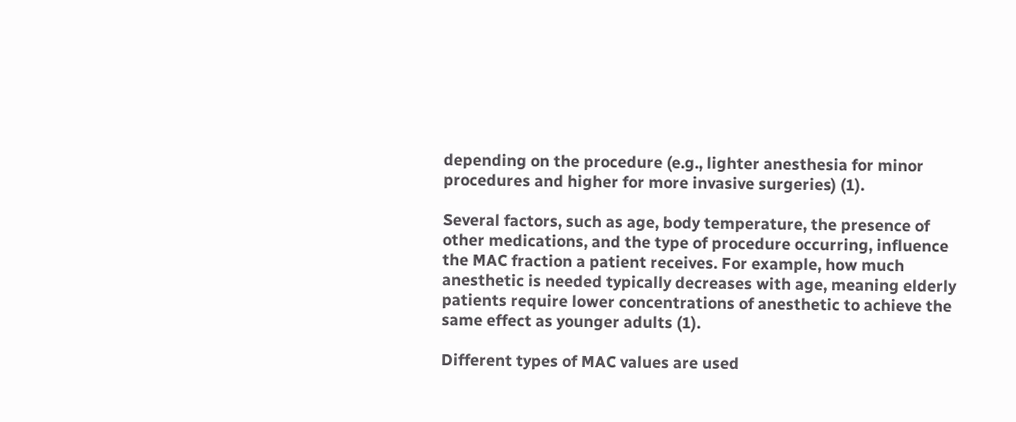depending on the procedure (e.g., lighter anesthesia for minor procedures and higher for more invasive surgeries) (1).

Several factors, such as age, body temperature, the presence of other medications, and the type of procedure occurring, influence the MAC fraction a patient receives. For example, how much anesthetic is needed typically decreases with age, meaning elderly patients require lower concentrations of anesthetic to achieve the same effect as younger adults (1).

Different types of MAC values are used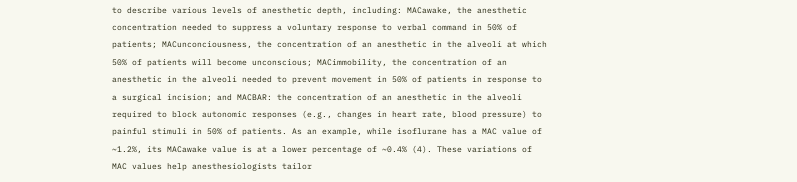to describe various levels of anesthetic depth, including: MACawake, the anesthetic concentration needed to suppress a voluntary response to verbal command in 50% of patients; MACunconciousness, the concentration of an anesthetic in the alveoli at which 50% of patients will become unconscious; MACimmobility, the concentration of an anesthetic in the alveoli needed to prevent movement in 50% of patients in response to a surgical incision; and MACBAR: the concentration of an anesthetic in the alveoli required to block autonomic responses (e.g., changes in heart rate, blood pressure) to painful stimuli in 50% of patients. As an example, while isoflurane has a MAC value of ~1.2%, its MACawake value is at a lower percentage of ~0.4% (4). These variations of MAC values help anesthesiologists tailor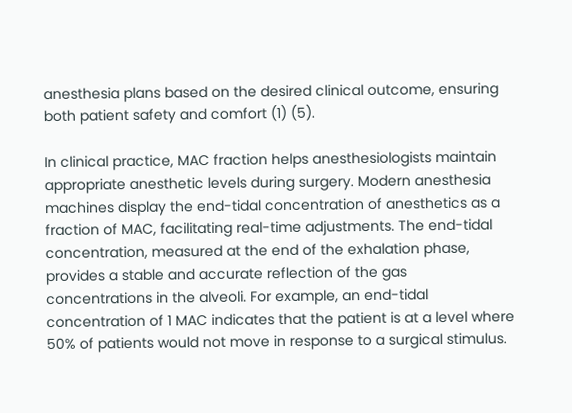anesthesia plans based on the desired clinical outcome, ensuring both patient safety and comfort (1) (5).

In clinical practice, MAC fraction helps anesthesiologists maintain appropriate anesthetic levels during surgery. Modern anesthesia machines display the end-tidal concentration of anesthetics as a fraction of MAC, facilitating real-time adjustments. The end-tidal concentration, measured at the end of the exhalation phase, provides a stable and accurate reflection of the gas concentrations in the alveoli. For example, an end-tidal concentration of 1 MAC indicates that the patient is at a level where 50% of patients would not move in response to a surgical stimulus.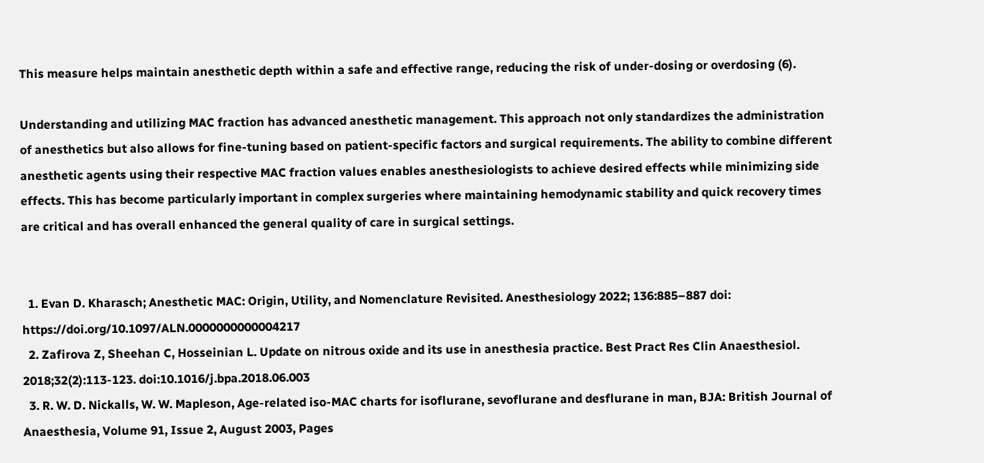This measure helps maintain anesthetic depth within a safe and effective range, reducing the risk of under-dosing or overdosing (6).

Understanding and utilizing MAC fraction has advanced anesthetic management. This approach not only standardizes the administration of anesthetics but also allows for fine-tuning based on patient-specific factors and surgical requirements. The ability to combine different anesthetic agents using their respective MAC fraction values enables anesthesiologists to achieve desired effects while minimizing side effects. This has become particularly important in complex surgeries where maintaining hemodynamic stability and quick recovery times are critical and has overall enhanced the general quality of care in surgical settings.


  1. Evan D. Kharasch; Anesthetic MAC: Origin, Utility, and Nomenclature Revisited. Anesthesiology 2022; 136:885–887 doi: https://doi.org/10.1097/ALN.0000000000004217
  2. Zafirova Z, Sheehan C, Hosseinian L. Update on nitrous oxide and its use in anesthesia practice. Best Pract Res Clin Anaesthesiol. 2018;32(2):113-123. doi:10.1016/j.bpa.2018.06.003
  3. R. W. D. Nickalls, W. W. Mapleson, Age‐related iso‐MAC charts for isoflurane, sevoflurane and desflurane in man, BJA: British Journal of Anaesthesia, Volume 91, Issue 2, August 2003, Pages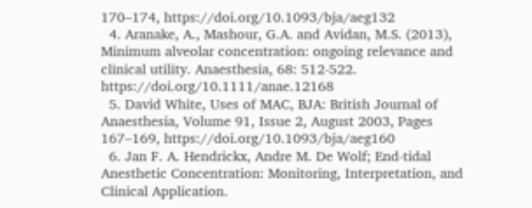170–174, https://doi.org/10.1093/bja/aeg132
  4. Aranake, A., Mashour, G.A. and Avidan, M.S. (2013), Minimum alveolar concentration: ongoing relevance and clinical utility. Anaesthesia, 68: 512-522. https://doi.org/10.1111/anae.12168
  5. David White, Uses of MAC, BJA: British Journal of Anaesthesia, Volume 91, Issue 2, August 2003, Pages 167–169, https://doi.org/10.1093/bja/aeg160
  6. Jan F. A. Hendrickx, Andre M. De Wolf; End-tidal Anesthetic Concentration: Monitoring, Interpretation, and Clinical Application.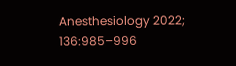Anesthesiology 2022; 136:985–996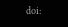doi: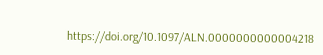https://doi.org/10.1097/ALN.0000000000004218